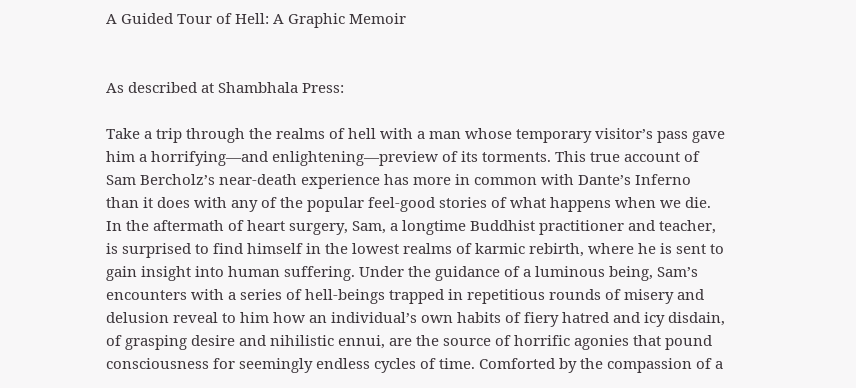A Guided Tour of Hell: A Graphic Memoir


As described at Shambhala Press:

Take a trip through the realms of hell with a man whose temporary visitor’s pass gave him a horrifying—and enlightening—preview of its torments. This true account of Sam Bercholz’s near-death experience has more in common with Dante’s Inferno than it does with any of the popular feel-good stories of what happens when we die. In the aftermath of heart surgery, Sam, a longtime Buddhist practitioner and teacher, is surprised to find himself in the lowest realms of karmic rebirth, where he is sent to gain insight into human suffering. Under the guidance of a luminous being, Sam’s encounters with a series of hell-beings trapped in repetitious rounds of misery and delusion reveal to him how an individual’s own habits of fiery hatred and icy disdain, of grasping desire and nihilistic ennui, are the source of horrific agonies that pound consciousness for seemingly endless cycles of time. Comforted by the compassion of a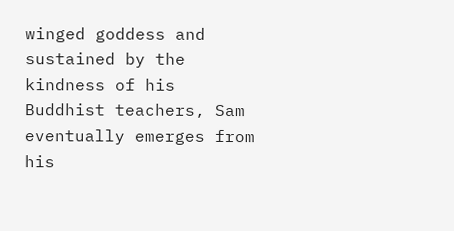winged goddess and sustained by the kindness of his Buddhist teachers, Sam eventually emerges from his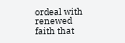ordeal with renewed faith that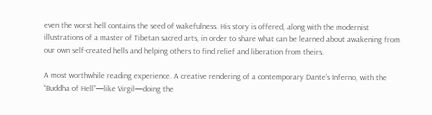even the worst hell contains the seed of wakefulness. His story is offered, along with the modernist illustrations of a master of Tibetan sacred arts, in order to share what can be learned about awakening from our own self-created hells and helping others to find relief and liberation from theirs.

A most worthwhile reading experience. A creative rendering of a contemporary Dante’s Inferno, with the “Buddha of Hell”—like Virgil—doing the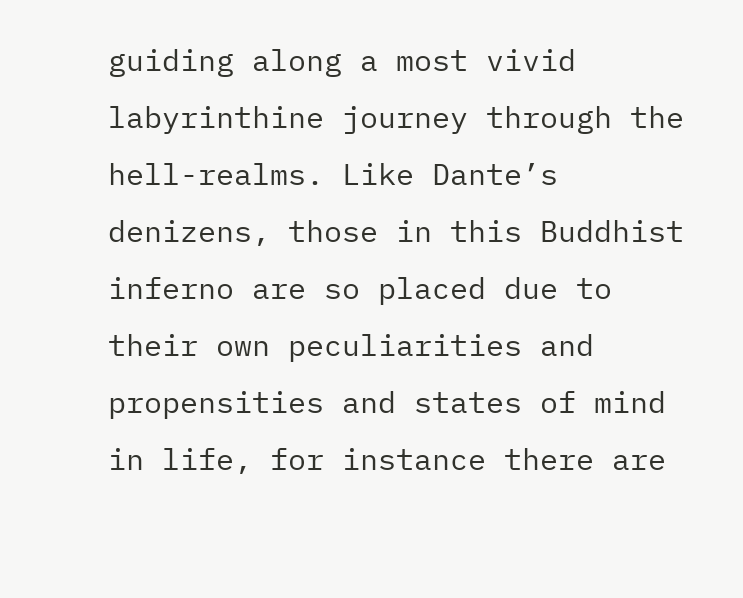guiding along a most vivid labyrinthine journey through the hell-realms. Like Dante’s denizens, those in this Buddhist inferno are so placed due to their own peculiarities and propensities and states of mind in life, for instance there are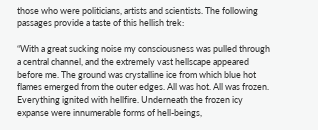those who were politicians, artists and scientists. The following passages provide a taste of this hellish trek:

“With a great sucking noise my consciousness was pulled through a central channel, and the extremely vast hellscape appeared before me. The ground was crystalline ice from which blue hot flames emerged from the outer edges. All was hot. All was frozen. Everything ignited with hellfire. Underneath the frozen icy expanse were innumerable forms of hell-beings,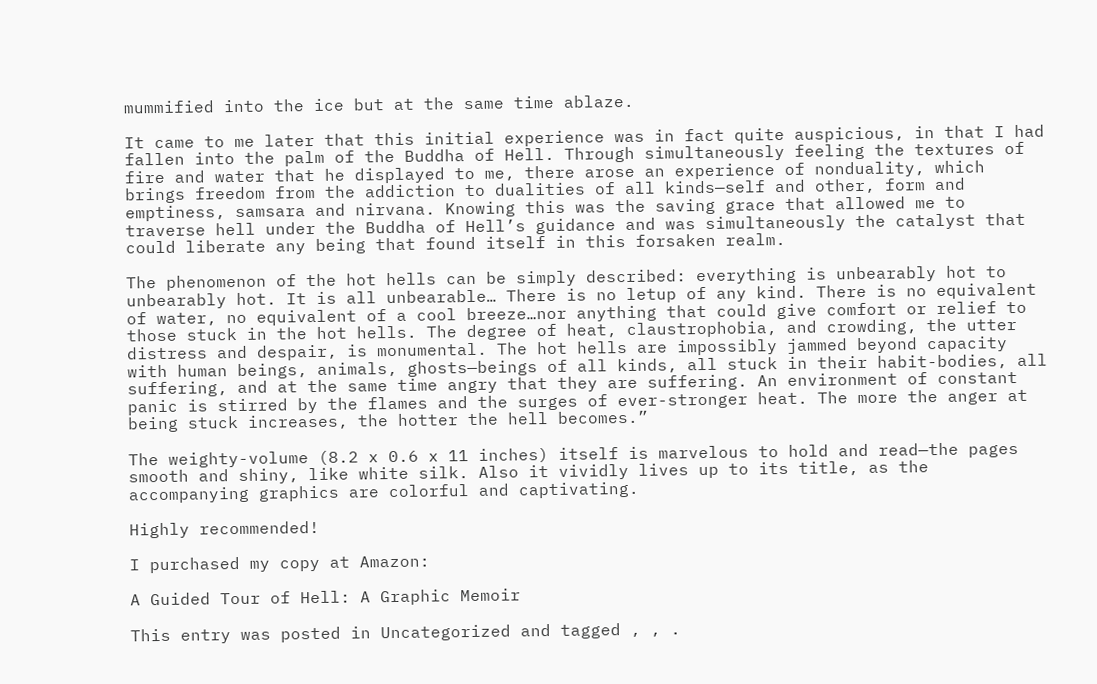mummified into the ice but at the same time ablaze.

It came to me later that this initial experience was in fact quite auspicious, in that I had fallen into the palm of the Buddha of Hell. Through simultaneously feeling the textures of fire and water that he displayed to me, there arose an experience of nonduality, which brings freedom from the addiction to dualities of all kinds—self and other, form and emptiness, samsara and nirvana. Knowing this was the saving grace that allowed me to traverse hell under the Buddha of Hell’s guidance and was simultaneously the catalyst that could liberate any being that found itself in this forsaken realm.

The phenomenon of the hot hells can be simply described: everything is unbearably hot to unbearably hot. It is all unbearable… There is no letup of any kind. There is no equivalent of water, no equivalent of a cool breeze…nor anything that could give comfort or relief to those stuck in the hot hells. The degree of heat, claustrophobia, and crowding, the utter distress and despair, is monumental. The hot hells are impossibly jammed beyond capacity with human beings, animals, ghosts—beings of all kinds, all stuck in their habit-bodies, all suffering, and at the same time angry that they are suffering. An environment of constant panic is stirred by the flames and the surges of ever-stronger heat. The more the anger at being stuck increases, the hotter the hell becomes.”

The weighty-volume (8.2 x 0.6 x 11 inches) itself is marvelous to hold and read—the pages smooth and shiny, like white silk. Also it vividly lives up to its title, as the accompanying graphics are colorful and captivating.

Highly recommended!

I purchased my copy at Amazon:

A Guided Tour of Hell: A Graphic Memoir

This entry was posted in Uncategorized and tagged , , .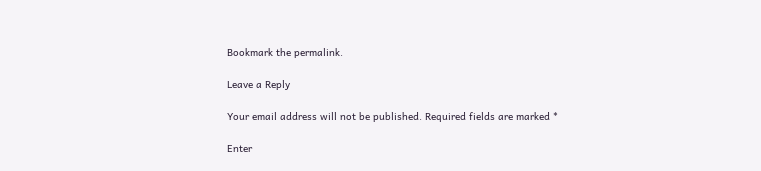Bookmark the permalink.

Leave a Reply

Your email address will not be published. Required fields are marked *

Enter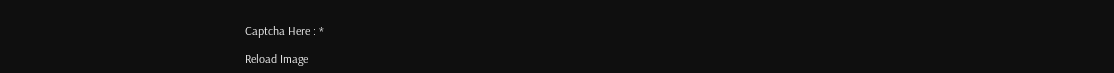Captcha Here : *

Reload Image